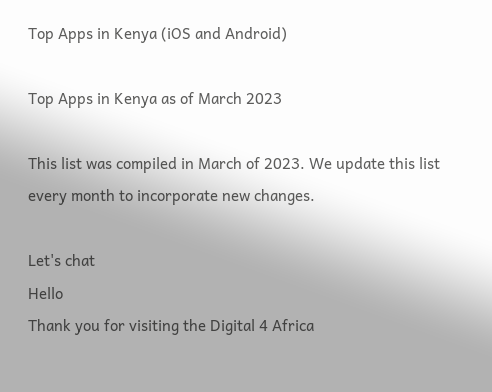Top Apps in Kenya (iOS and Android)

Top Apps in Kenya as of March 2023

This list was compiled in March of 2023. We update this list every month to incorporate new changes.

Let's chat
Hello
Thank you for visiting the Digital 4 Africa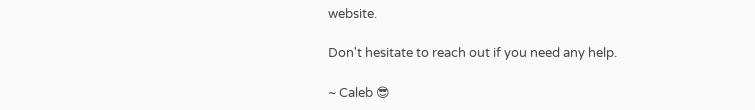website.

Don't hesitate to reach out if you need any help.

~ Caleb 😎